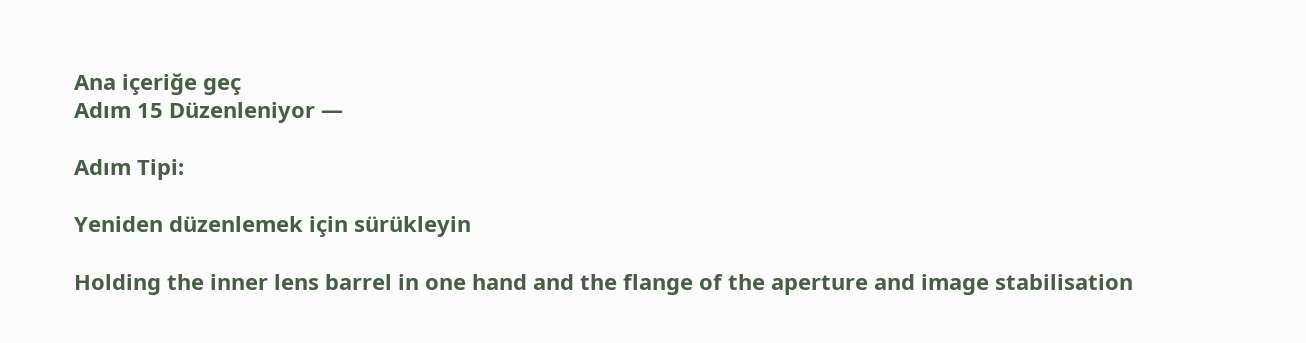Ana içeriğe geç
Adım 15 Düzenleniyor —

Adım Tipi:

Yeniden düzenlemek için sürükleyin

Holding the inner lens barrel in one hand and the flange of the aperture and image stabilisation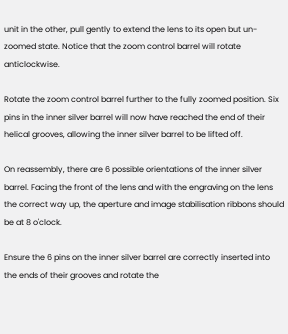unit in the other, pull gently to extend the lens to its open but un-zoomed state. Notice that the zoom control barrel will rotate anticlockwise.

Rotate the zoom control barrel further to the fully zoomed position. Six pins in the inner silver barrel will now have reached the end of their helical grooves, allowing the inner silver barrel to be lifted off.

On reassembly, there are 6 possible orientations of the inner silver barrel. Facing the front of the lens and with the engraving on the lens the correct way up, the aperture and image stabilisation ribbons should be at 8 o'clock.

Ensure the 6 pins on the inner silver barrel are correctly inserted into the ends of their grooves and rotate the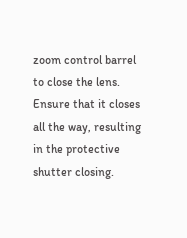zoom control barrel to close the lens. Ensure that it closes all the way, resulting in the protective shutter closing.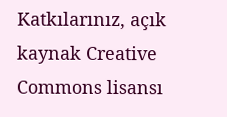Katkılarınız, açık kaynak Creative Commons lisansı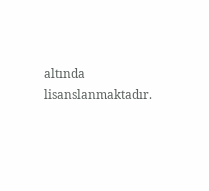altında lisanslanmaktadır.